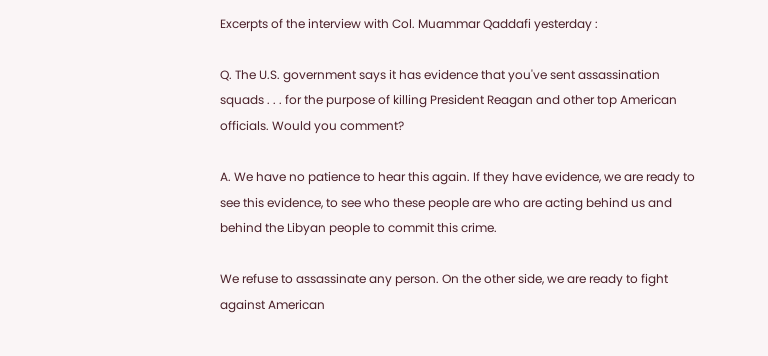Excerpts of the interview with Col. Muammar Qaddafi yesterday :

Q. The U.S. government says it has evidence that you've sent assassination squads . . . for the purpose of killing President Reagan and other top American officials. Would you comment?

A. We have no patience to hear this again. If they have evidence, we are ready to see this evidence, to see who these people are who are acting behind us and behind the Libyan people to commit this crime.

We refuse to assassinate any person. On the other side, we are ready to fight against American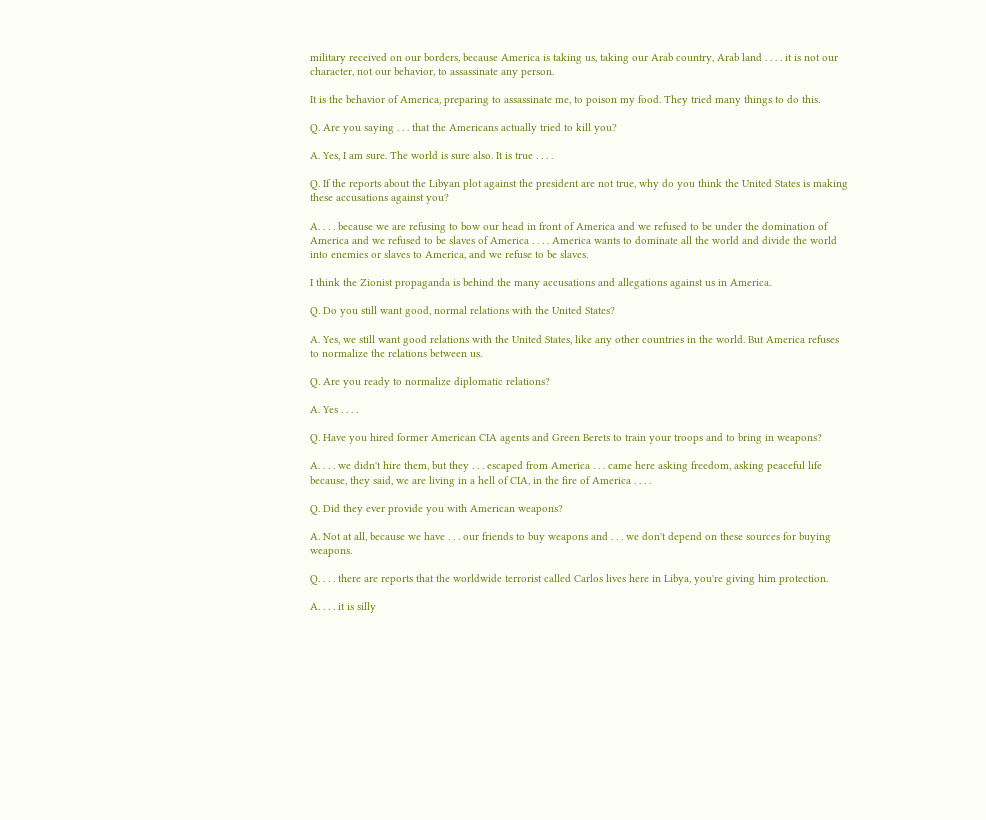military received on our borders, because America is taking us, taking our Arab country, Arab land . . . . it is not our character, not our behavior, to assassinate any person.

It is the behavior of America, preparing to assassinate me, to poison my food. They tried many things to do this.

Q. Are you saying . . . that the Americans actually tried to kill you?

A. Yes, I am sure. The world is sure also. It is true . . . .

Q. If the reports about the Libyan plot against the president are not true, why do you think the United States is making these accusations against you?

A. . . . because we are refusing to bow our head in front of America and we refused to be under the domination of America and we refused to be slaves of America . . . . America wants to dominate all the world and divide the world into enemies or slaves to America, and we refuse to be slaves.

I think the Zionist propaganda is behind the many accusations and allegations against us in America.

Q. Do you still want good, normal relations with the United States?

A. Yes, we still want good relations with the United States, like any other countries in the world. But America refuses to normalize the relations between us.

Q. Are you ready to normalize diplomatic relations?

A. Yes . . . .

Q. Have you hired former American CIA agents and Green Berets to train your troops and to bring in weapons?

A. . . . we didn't hire them, but they . . . escaped from America . . . came here asking freedom, asking peaceful life because, they said, we are living in a hell of CIA, in the fire of America . . . .

Q. Did they ever provide you with American weapons?

A. Not at all, because we have . . . our friends to buy weapons and . . . we don't depend on these sources for buying weapons.

Q. . . . there are reports that the worldwide terrorist called Carlos lives here in Libya, you're giving him protection.

A. . . . it is silly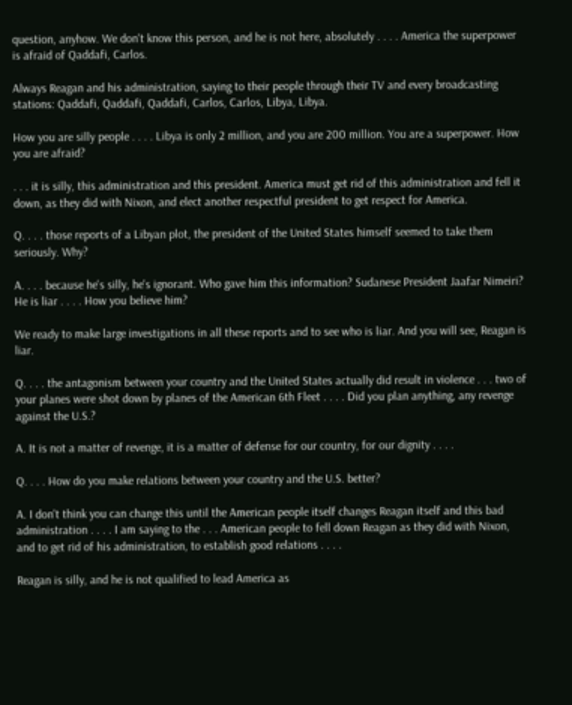question, anyhow. We don't know this person, and he is not here, absolutely . . . . America the superpower is afraid of Qaddafi, Carlos.

Always Reagan and his administration, saying to their people through their TV and every broadcasting stations: Qaddafi, Qaddafi, Qaddafi, Carlos, Carlos, Libya, Libya.

How you are silly people . . . . Libya is only 2 million, and you are 200 million. You are a superpower. How you are afraid?

. . . it is silly, this administration and this president. America must get rid of this administration and fell it down, as they did with Nixon, and elect another respectful president to get respect for America.

Q. . . . those reports of a Libyan plot, the president of the United States himself seemed to take them seriously. Why?

A. . . . because he's silly, he's ignorant. Who gave him this information? Sudanese President Jaafar Nimeiri? He is liar . . . . How you believe him?

We ready to make large investigations in all these reports and to see who is liar. And you will see, Reagan is liar.

Q. . . . the antagonism between your country and the United States actually did result in violence . . . two of your planes were shot down by planes of the American 6th Fleet . . . . Did you plan anything, any revenge against the U.S.?

A. It is not a matter of revenge, it is a matter of defense for our country, for our dignity . . . .

Q. . . . How do you make relations between your country and the U.S. better?

A. I don't think you can change this until the American people itself changes Reagan itself and this bad administration . . . . I am saying to the . . . American people to fell down Reagan as they did with Nixon, and to get rid of his administration, to establish good relations . . . .

Reagan is silly, and he is not qualified to lead America as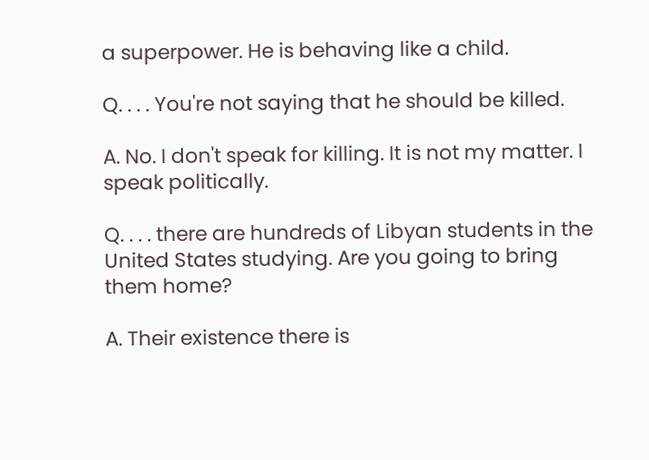a superpower. He is behaving like a child.

Q. . . . You're not saying that he should be killed.

A. No. I don't speak for killing. It is not my matter. I speak politically.

Q. . . . there are hundreds of Libyan students in the United States studying. Are you going to bring them home?

A. Their existence there is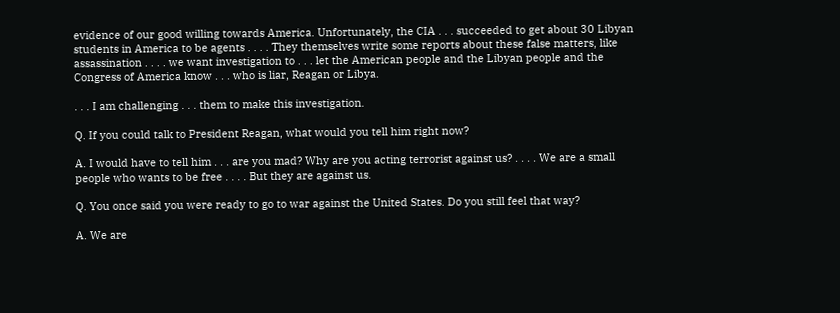evidence of our good willing towards America. Unfortunately, the CIA . . . succeeded to get about 30 Libyan students in America to be agents . . . . They themselves write some reports about these false matters, like assassination . . . . we want investigation to . . . let the American people and the Libyan people and the Congress of America know . . . who is liar, Reagan or Libya.

. . . I am challenging . . . them to make this investigation.

Q. If you could talk to President Reagan, what would you tell him right now?

A. I would have to tell him . . . are you mad? Why are you acting terrorist against us? . . . . We are a small people who wants to be free . . . . But they are against us.

Q. You once said you were ready to go to war against the United States. Do you still feel that way?

A. We are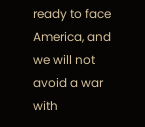ready to face America, and we will not avoid a war with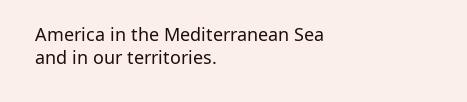America in the Mediterranean Sea and in our territories.